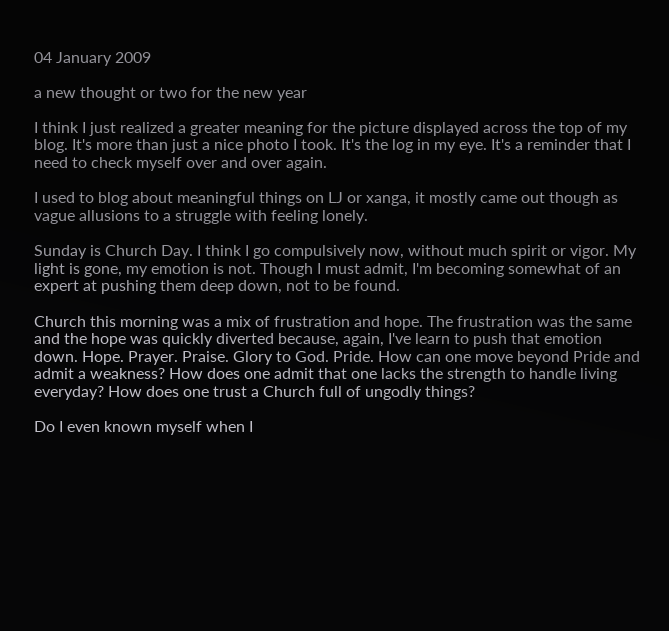04 January 2009

a new thought or two for the new year

I think I just realized a greater meaning for the picture displayed across the top of my blog. It's more than just a nice photo I took. It's the log in my eye. It's a reminder that I need to check myself over and over again.

I used to blog about meaningful things on LJ or xanga, it mostly came out though as vague allusions to a struggle with feeling lonely.

Sunday is Church Day. I think I go compulsively now, without much spirit or vigor. My light is gone, my emotion is not. Though I must admit, I'm becoming somewhat of an expert at pushing them deep down, not to be found.

Church this morning was a mix of frustration and hope. The frustration was the same and the hope was quickly diverted because, again, I've learn to push that emotion down. Hope. Prayer. Praise. Glory to God. Pride. How can one move beyond Pride and admit a weakness? How does one admit that one lacks the strength to handle living everyday? How does one trust a Church full of ungodly things?

Do I even known myself when I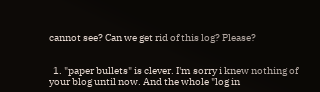cannot see? Can we get rid of this log? Please?


  1. "paper bullets" is clever. I'm sorry i knew nothing of your blog until now. And the whole "log in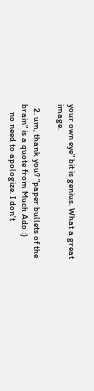your own eye" bit is genius. What a great image.

  2. um, thank you? "paper bullets of the brain" is a quote from Much Ado :)
    no need to apologize. I don't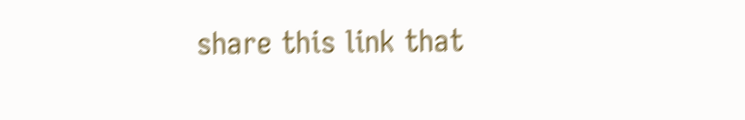share this link that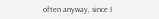often anyway, since I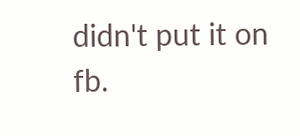didn't put it on fb.